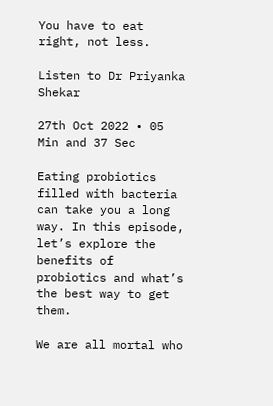You have to eat right, not less.

Listen to Dr Priyanka Shekar

27th Oct 2022 • 05 Min and 37 Sec

Eating probiotics filled with bacteria can take you a long way. In this episode, let’s explore the benefits of probiotics and what’s the best way to get them.

We are all mortal who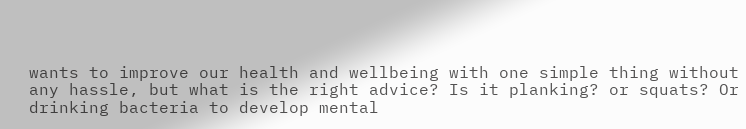wants to improve our health and wellbeing with one simple thing without any hassle, but what is the right advice? Is it planking? or squats? Or drinking bacteria to develop mental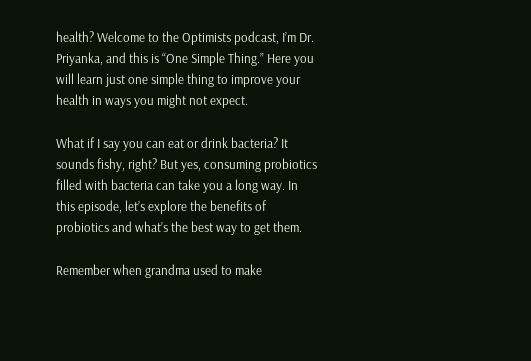health? Welcome to the Optimists podcast, I’m Dr. Priyanka, and this is “One Simple Thing.” Here you will learn just one simple thing to improve your health in ways you might not expect.

What if I say you can eat or drink bacteria? It sounds fishy, right? But yes, consuming probiotics filled with bacteria can take you a long way. In this episode, let’s explore the benefits of probiotics and what’s the best way to get them.

Remember when grandma used to make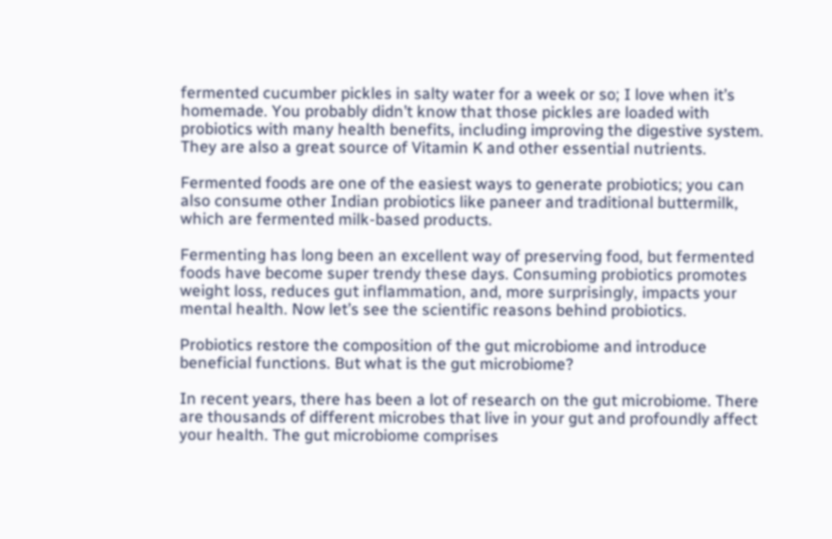fermented cucumber pickles in salty water for a week or so; I love when it’s homemade. You probably didn’t know that those pickles are loaded with probiotics with many health benefits, including improving the digestive system. They are also a great source of Vitamin K and other essential nutrients.

Fermented foods are one of the easiest ways to generate probiotics; you can also consume other Indian probiotics like paneer and traditional buttermilk, which are fermented milk-based products.

Fermenting has long been an excellent way of preserving food, but fermented foods have become super trendy these days. Consuming probiotics promotes weight loss, reduces gut inflammation, and, more surprisingly, impacts your mental health. Now let’s see the scientific reasons behind probiotics.

Probiotics restore the composition of the gut microbiome and introduce beneficial functions. But what is the gut microbiome?

In recent years, there has been a lot of research on the gut microbiome. There are thousands of different microbes that live in your gut and profoundly affect your health. The gut microbiome comprises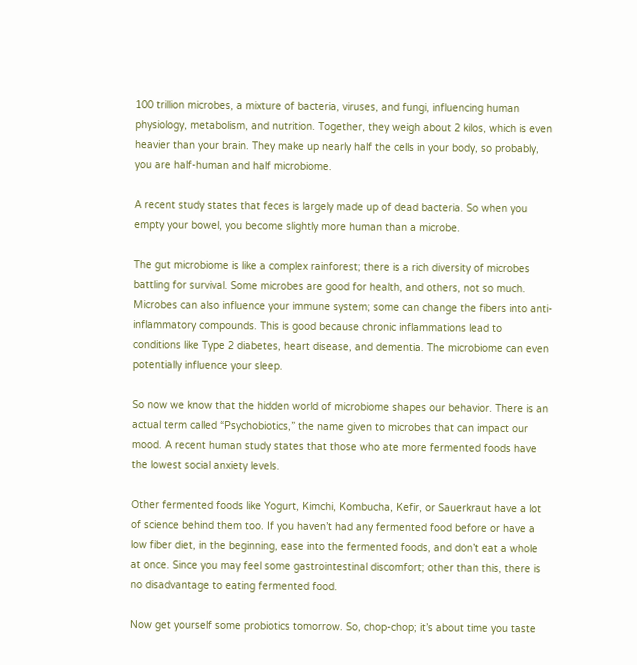100 trillion microbes, a mixture of bacteria, viruses, and fungi, influencing human physiology, metabolism, and nutrition. Together, they weigh about 2 kilos, which is even heavier than your brain. They make up nearly half the cells in your body, so probably, you are half-human and half microbiome.

A recent study states that feces is largely made up of dead bacteria. So when you empty your bowel, you become slightly more human than a microbe.

The gut microbiome is like a complex rainforest; there is a rich diversity of microbes battling for survival. Some microbes are good for health, and others, not so much. Microbes can also influence your immune system; some can change the fibers into anti-inflammatory compounds. This is good because chronic inflammations lead to conditions like Type 2 diabetes, heart disease, and dementia. The microbiome can even potentially influence your sleep.

So now we know that the hidden world of microbiome shapes our behavior. There is an actual term called “Psychobiotics,” the name given to microbes that can impact our mood. A recent human study states that those who ate more fermented foods have the lowest social anxiety levels.

Other fermented foods like Yogurt, Kimchi, Kombucha, Kefir, or Sauerkraut have a lot of science behind them too. If you haven’t had any fermented food before or have a low fiber diet, in the beginning, ease into the fermented foods, and don’t eat a whole at once. Since you may feel some gastrointestinal discomfort; other than this, there is no disadvantage to eating fermented food.

Now get yourself some probiotics tomorrow. So, chop-chop; it’s about time you taste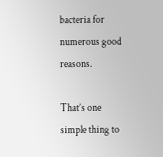bacteria for numerous good reasons.

That’s one simple thing to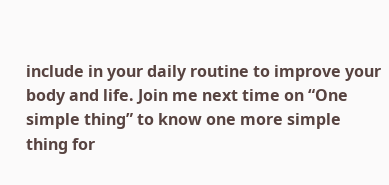include in your daily routine to improve your body and life. Join me next time on “One simple thing” to know one more simple thing for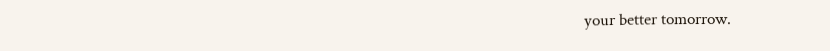your better tomorrow.